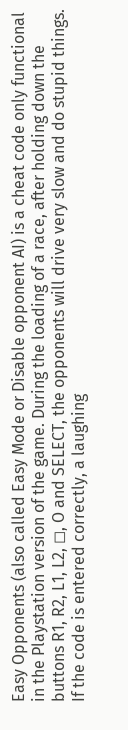Easy Opponents (also called Easy Mode or Disable opponent AI) is a cheat code only functional in the Playstation version of the game. During the loading of a race, after holding down the buttons R1, R2, L1, L2, ◻, O and SELECT, the opponents will drive very slow and do stupid things. If the code is entered correctly, a laughing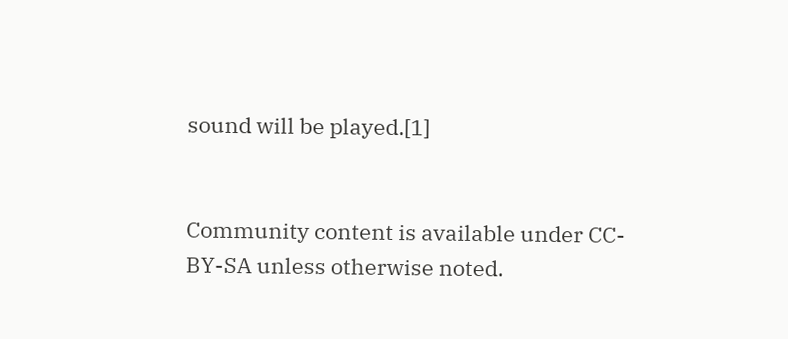sound will be played.[1]


Community content is available under CC-BY-SA unless otherwise noted.